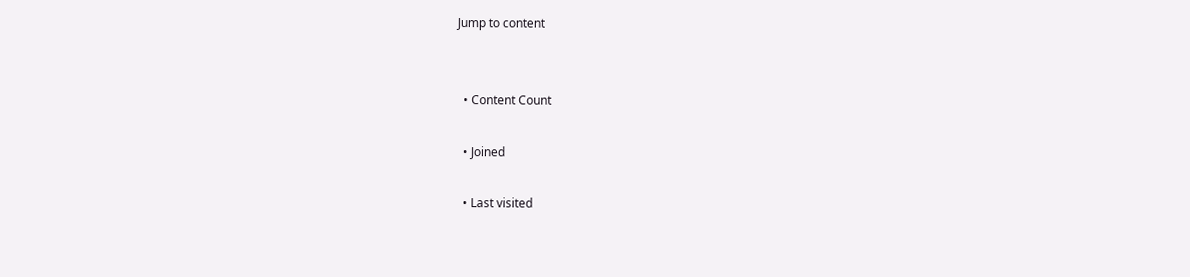Jump to content


  • Content Count

  • Joined

  • Last visited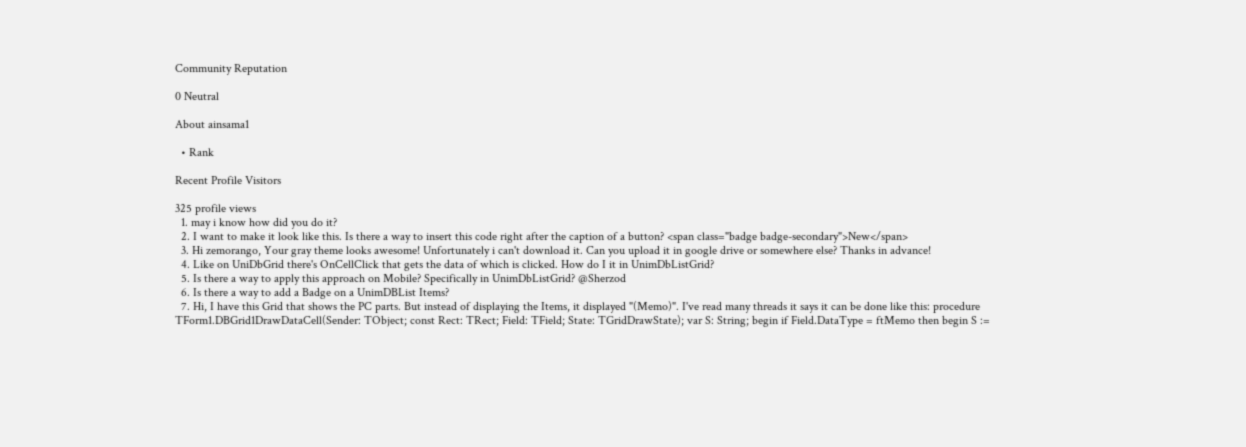Community Reputation

0 Neutral

About ainsama1

  • Rank

Recent Profile Visitors

325 profile views
  1. may i know how did you do it?
  2. I want to make it look like this. Is there a way to insert this code right after the caption of a button? <span class="badge badge-secondary">New</span>
  3. Hi zemorango, Your gray theme looks awesome! Unfortunately i can't download it. Can you upload it in google drive or somewhere else? Thanks in advance!
  4. Like on UniDbGrid there's OnCellClick that gets the data of which is clicked. How do I it in UnimDbListGrid?
  5. Is there a way to apply this approach on Mobile? Specifically in UnimDbListGrid? @Sherzod
  6. Is there a way to add a Badge on a UnimDBList Items?
  7. Hi, I have this Grid that shows the PC parts. But instead of displaying the Items, it displayed "(Memo)". I've read many threads it says it can be done like this: procedure TForm1.DBGrid1DrawDataCell(Sender: TObject; const Rect: TRect; Field: TField; State: TGridDrawState); var S: String; begin if Field.DataType = ftMemo then begin S :=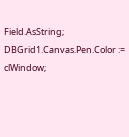Field.AsString; DBGrid1.Canvas.Pen.Color := clWindow;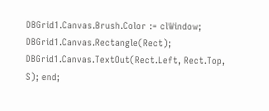DBGrid1.Canvas.Brush.Color := clWindow; DBGrid1.Canvas.Rectangle(Rect); DBGrid1.Canvas.TextOut(Rect.Left, Rect.Top, S); end;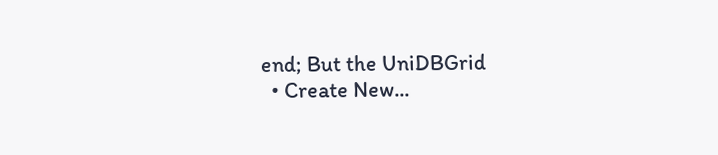end; But the UniDBGrid
  • Create New...